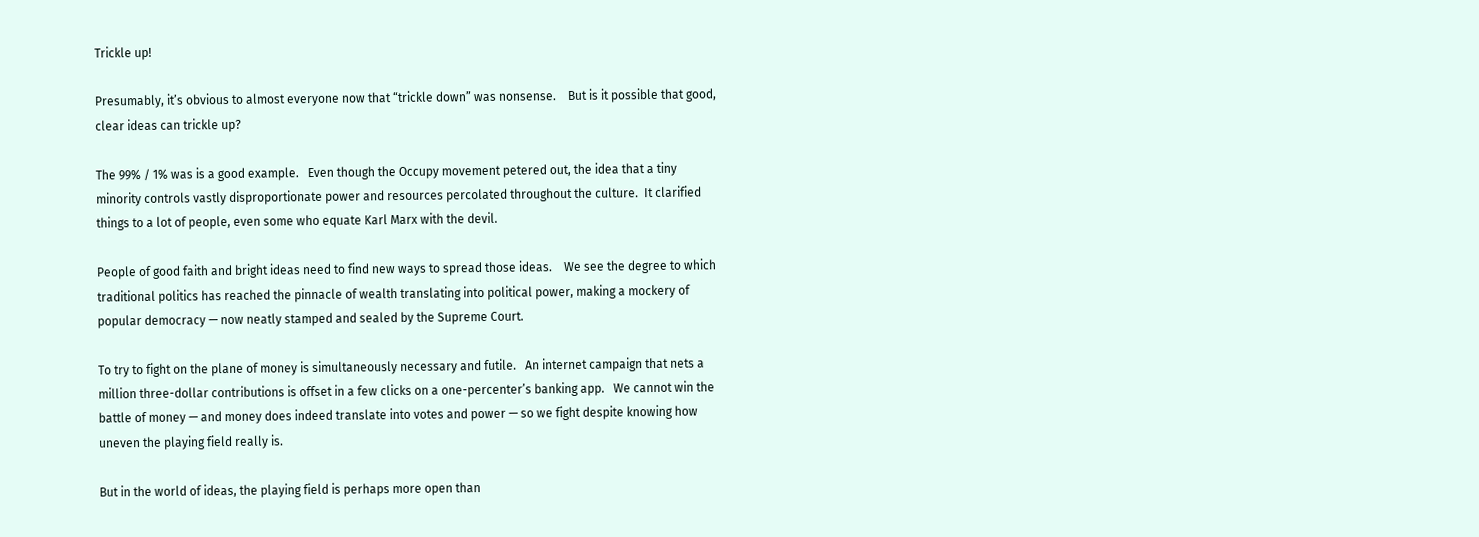Trickle up!

Presumably, it’s obvious to almost everyone now that “trickle down” was nonsense.    But is it possible that good, clear ideas can trickle up?

The 99% / 1% was is a good example.   Even though the Occupy movement petered out, the idea that a tiny minority controls vastly disproportionate power and resources percolated throughout the culture.  It clarified things to a lot of people, even some who equate Karl Marx with the devil.

People of good faith and bright ideas need to find new ways to spread those ideas.    We see the degree to which traditional politics has reached the pinnacle of wealth translating into political power, making a mockery of popular democracy — now neatly stamped and sealed by the Supreme Court.

To try to fight on the plane of money is simultaneously necessary and futile.   An internet campaign that nets a million three-dollar contributions is offset in a few clicks on a one-percenter’s banking app.   We cannot win the battle of money — and money does indeed translate into votes and power — so we fight despite knowing how uneven the playing field really is.

But in the world of ideas, the playing field is perhaps more open than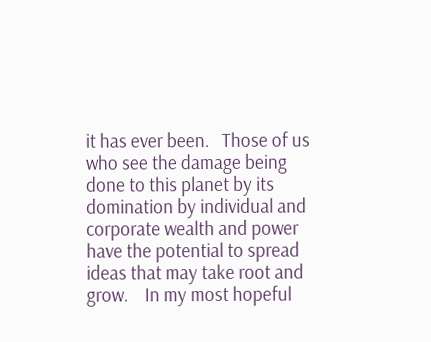it has ever been.   Those of us who see the damage being done to this planet by its domination by individual and corporate wealth and power have the potential to spread ideas that may take root and grow.    In my most hopeful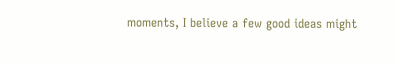moments, I believe a few good ideas might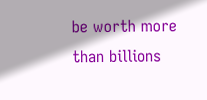be worth more than billions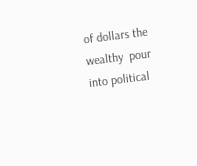of dollars the wealthy  pour into political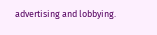advertising and lobbying.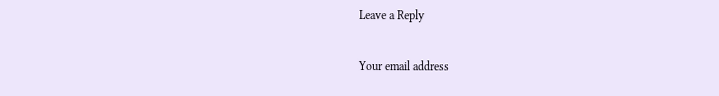Leave a Reply

Your email address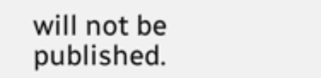will not be published.